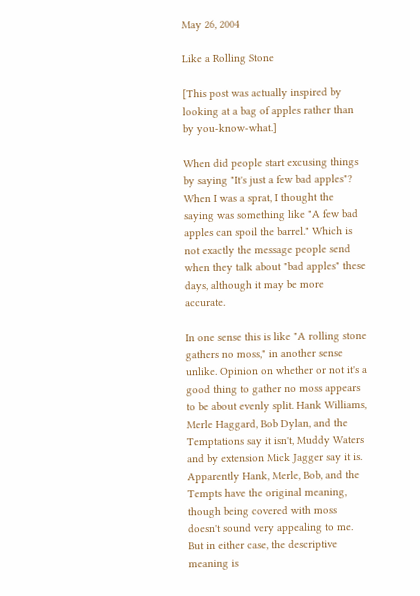May 26, 2004

Like a Rolling Stone

[This post was actually inspired by looking at a bag of apples rather than by you-know-what.]

When did people start excusing things by saying "It's just a few bad apples"? When I was a sprat, I thought the saying was something like "A few bad apples can spoil the barrel." Which is not exactly the message people send when they talk about "bad apples" these days, although it may be more accurate.

In one sense this is like "A rolling stone gathers no moss," in another sense unlike. Opinion on whether or not it's a good thing to gather no moss appears to be about evenly split. Hank Williams, Merle Haggard, Bob Dylan, and the Temptations say it isn't, Muddy Waters and by extension Mick Jagger say it is. Apparently Hank, Merle, Bob, and the Tempts have the original meaning, though being covered with moss doesn't sound very appealing to me. But in either case, the descriptive meaning is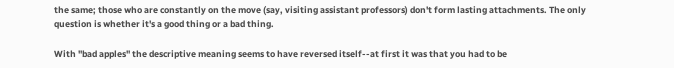the same; those who are constantly on the move (say, visiting assistant professors) don't form lasting attachments. The only question is whether it's a good thing or a bad thing.

With "bad apples" the descriptive meaning seems to have reversed itself--at first it was that you had to be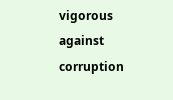vigorous against corruption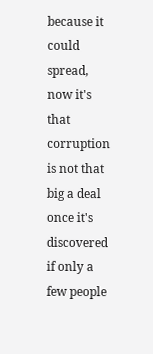because it could spread, now it's that corruption is not that big a deal once it's discovered if only a few people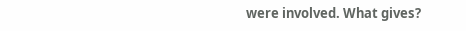were involved. What gives?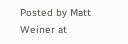Posted by Matt Weiner at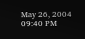May 26, 2004 09:40 PM